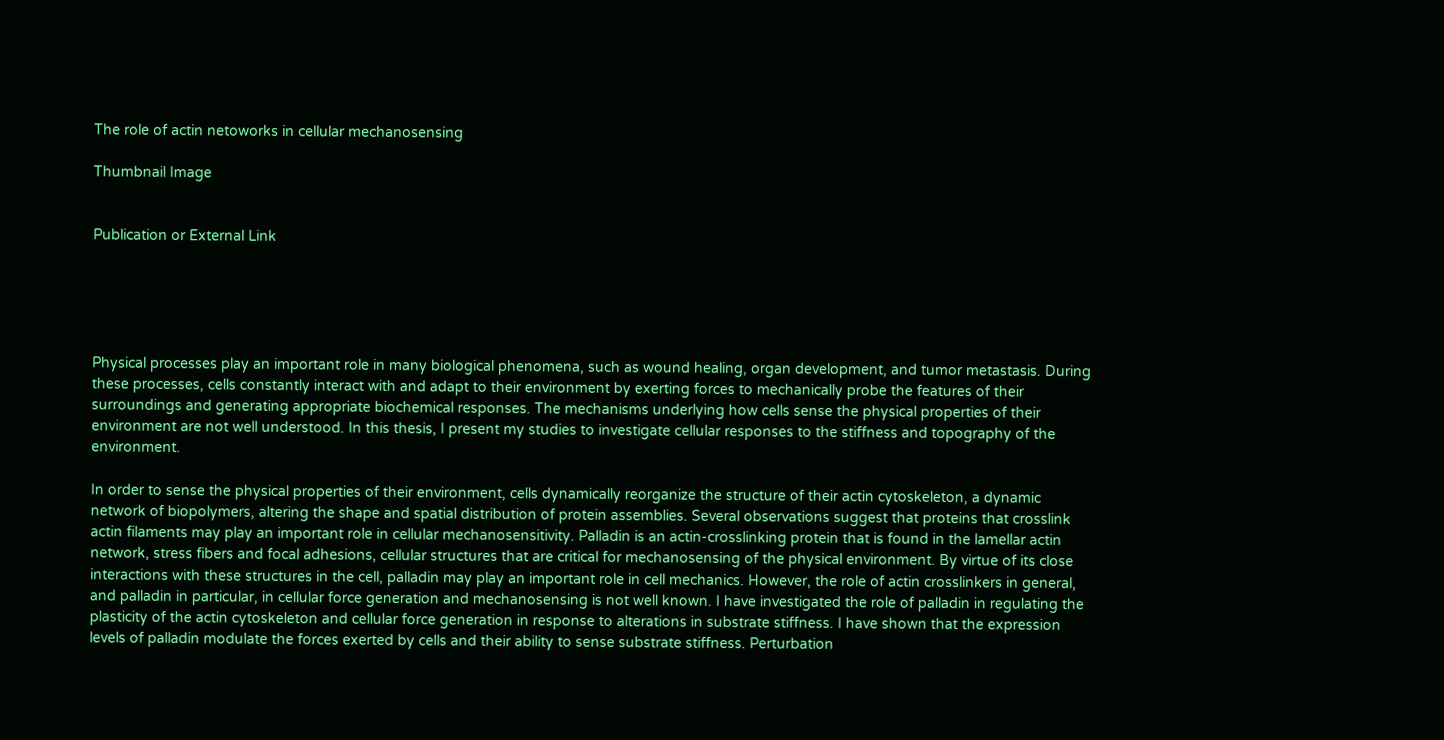The role of actin netoworks in cellular mechanosensing

Thumbnail Image


Publication or External Link





Physical processes play an important role in many biological phenomena, such as wound healing, organ development, and tumor metastasis. During these processes, cells constantly interact with and adapt to their environment by exerting forces to mechanically probe the features of their surroundings and generating appropriate biochemical responses. The mechanisms underlying how cells sense the physical properties of their environment are not well understood. In this thesis, I present my studies to investigate cellular responses to the stiffness and topography of the environment.

In order to sense the physical properties of their environment, cells dynamically reorganize the structure of their actin cytoskeleton, a dynamic network of biopolymers, altering the shape and spatial distribution of protein assemblies. Several observations suggest that proteins that crosslink actin filaments may play an important role in cellular mechanosensitivity. Palladin is an actin-crosslinking protein that is found in the lamellar actin network, stress fibers and focal adhesions, cellular structures that are critical for mechanosensing of the physical environment. By virtue of its close interactions with these structures in the cell, palladin may play an important role in cell mechanics. However, the role of actin crosslinkers in general, and palladin in particular, in cellular force generation and mechanosensing is not well known. I have investigated the role of palladin in regulating the plasticity of the actin cytoskeleton and cellular force generation in response to alterations in substrate stiffness. I have shown that the expression levels of palladin modulate the forces exerted by cells and their ability to sense substrate stiffness. Perturbation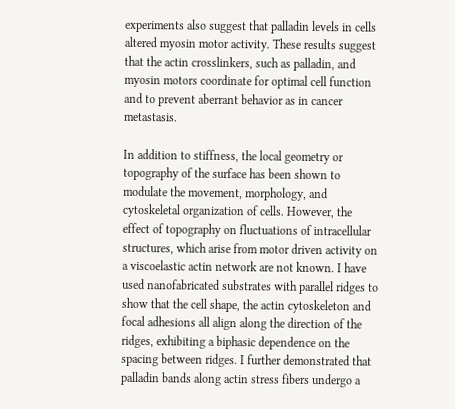experiments also suggest that palladin levels in cells altered myosin motor activity. These results suggest that the actin crosslinkers, such as palladin, and myosin motors coordinate for optimal cell function and to prevent aberrant behavior as in cancer metastasis.

In addition to stiffness, the local geometry or topography of the surface has been shown to modulate the movement, morphology, and cytoskeletal organization of cells. However, the effect of topography on fluctuations of intracellular structures, which arise from motor driven activity on a viscoelastic actin network are not known. I have used nanofabricated substrates with parallel ridges to show that the cell shape, the actin cytoskeleton and focal adhesions all align along the direction of the ridges, exhibiting a biphasic dependence on the spacing between ridges. I further demonstrated that palladin bands along actin stress fibers undergo a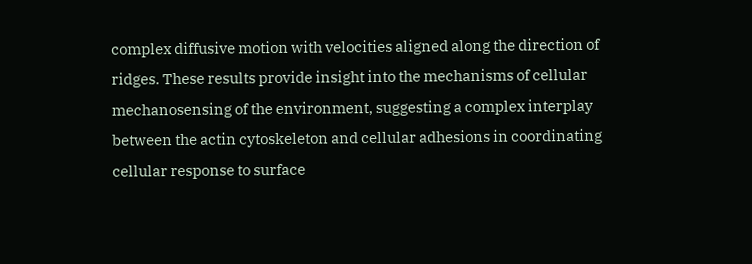complex diffusive motion with velocities aligned along the direction of ridges. These results provide insight into the mechanisms of cellular mechanosensing of the environment, suggesting a complex interplay between the actin cytoskeleton and cellular adhesions in coordinating cellular response to surface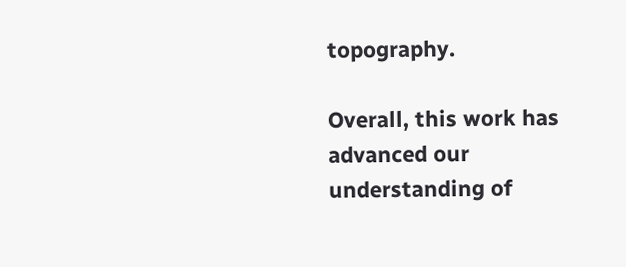topography.

Overall, this work has advanced our understanding of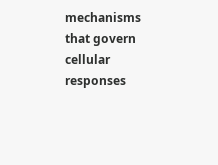mechanisms that govern cellular responses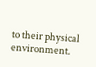to their physical environment.